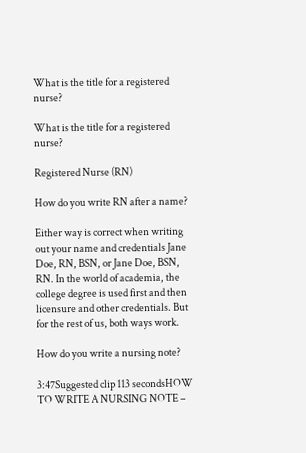What is the title for a registered nurse?

What is the title for a registered nurse?

Registered Nurse (RN)

How do you write RN after a name?

Either way is correct when writing out your name and credentials Jane Doe, RN, BSN, or Jane Doe, BSN, RN. In the world of academia, the college degree is used first and then licensure and other credentials. But for the rest of us, both ways work.

How do you write a nursing note?

3:47Suggested clip 113 secondsHOW TO WRITE A NURSING NOTE –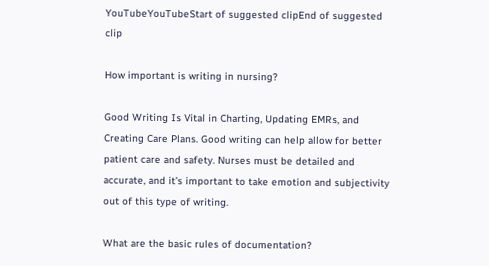YouTubeYouTubeStart of suggested clipEnd of suggested clip

How important is writing in nursing?

Good Writing Is Vital in Charting, Updating EMRs, and Creating Care Plans. Good writing can help allow for better patient care and safety. Nurses must be detailed and accurate, and it’s important to take emotion and subjectivity out of this type of writing.

What are the basic rules of documentation?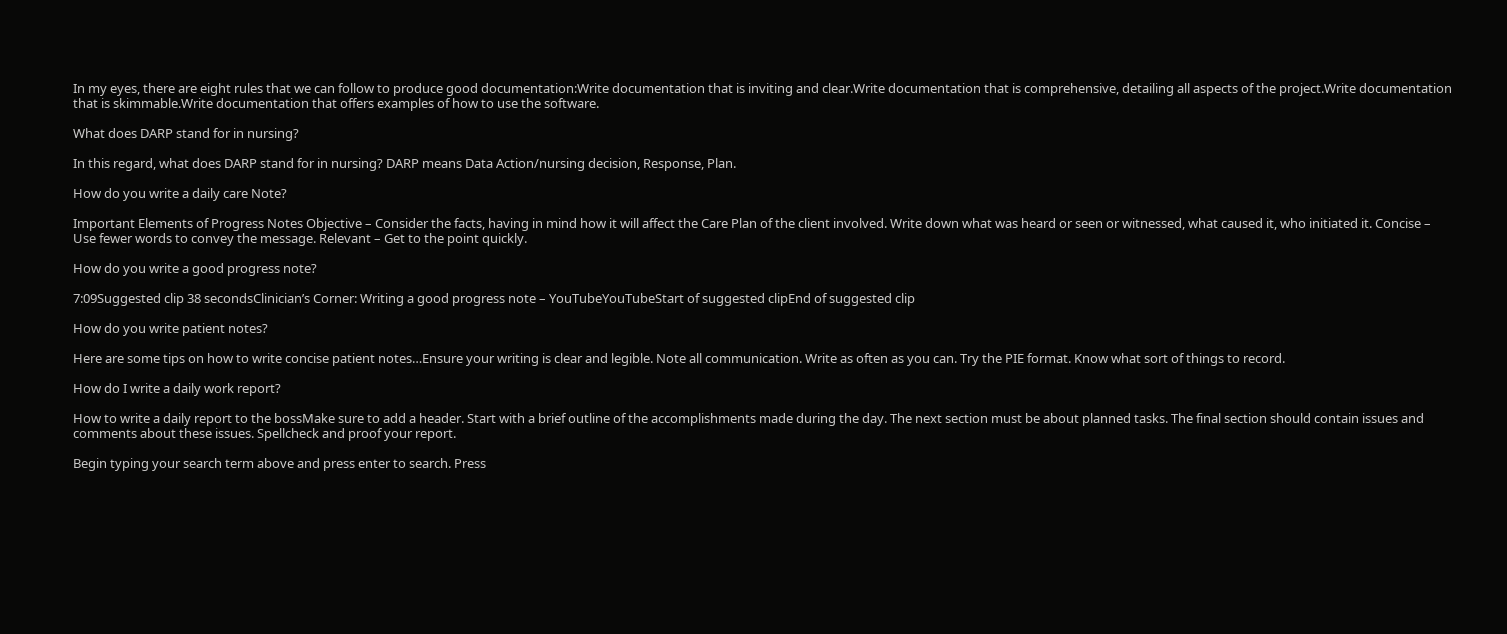In my eyes, there are eight rules that we can follow to produce good documentation:Write documentation that is inviting and clear.Write documentation that is comprehensive, detailing all aspects of the project.Write documentation that is skimmable.Write documentation that offers examples of how to use the software.

What does DARP stand for in nursing?

In this regard, what does DARP stand for in nursing? DARP means Data Action/nursing decision, Response, Plan.

How do you write a daily care Note?

Important Elements of Progress Notes Objective – Consider the facts, having in mind how it will affect the Care Plan of the client involved. Write down what was heard or seen or witnessed, what caused it, who initiated it. Concise – Use fewer words to convey the message. Relevant – Get to the point quickly.

How do you write a good progress note?

7:09Suggested clip 38 secondsClinician’s Corner: Writing a good progress note – YouTubeYouTubeStart of suggested clipEnd of suggested clip

How do you write patient notes?

Here are some tips on how to write concise patient notes…Ensure your writing is clear and legible. Note all communication. Write as often as you can. Try the PIE format. Know what sort of things to record.

How do I write a daily work report?

How to write a daily report to the bossMake sure to add a header. Start with a brief outline of the accomplishments made during the day. The next section must be about planned tasks. The final section should contain issues and comments about these issues. Spellcheck and proof your report.

Begin typing your search term above and press enter to search. Press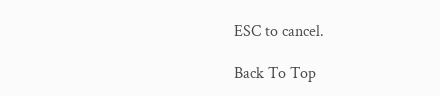ESC to cancel.

Back To Top